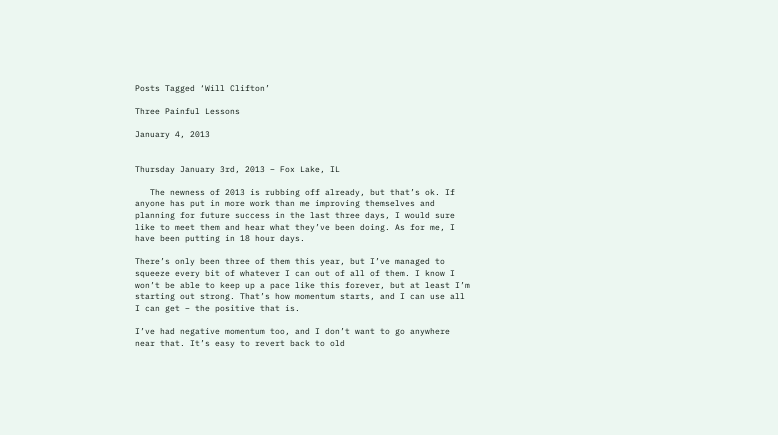Posts Tagged ‘Will Clifton’

Three Painful Lessons

January 4, 2013


Thursday January 3rd, 2013 – Fox Lake, IL

   The newness of 2013 is rubbing off already, but that’s ok. If anyone has put in more work than me improving themselves and planning for future success in the last three days, I would sure like to meet them and hear what they’ve been doing. As for me, I have been putting in 18 hour days.

There’s only been three of them this year, but I’ve managed to squeeze every bit of whatever I can out of all of them. I know I won’t be able to keep up a pace like this forever, but at least I’m starting out strong. That’s how momentum starts, and I can use all I can get – the positive that is.

I’ve had negative momentum too, and I don’t want to go anywhere near that. It’s easy to revert back to old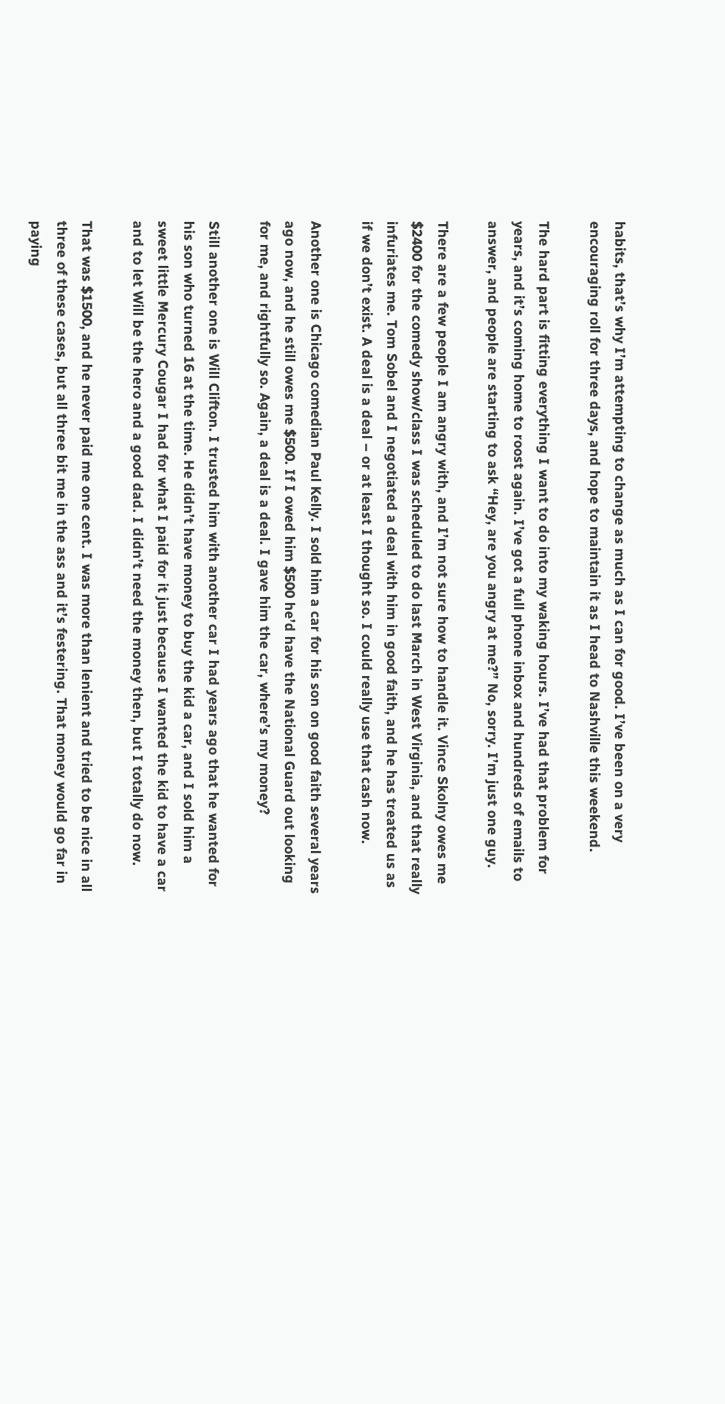habits, that’s why I’m attempting to change as much as I can for good. I’ve been on a very encouraging roll for three days, and hope to maintain it as I head to Nashville this weekend.

The hard part is fitting everything I want to do into my waking hours. I’ve had that problem for years, and it’s coming home to roost again. I’ve got a full phone inbox and hundreds of emails to answer, and people are starting to ask “Hey, are you angry at me?” No, sorry. I’m just one guy.

There are a few people I am angry with, and I’m not sure how to handle it. Vince Skolny owes me $2400 for the comedy show/class I was scheduled to do last March in West Virginia, and that really infuriates me. Tom Sobel and I negotiated a deal with him in good faith, and he has treated us as if we don’t exist. A deal is a deal – or at least I thought so. I could really use that cash now.

Another one is Chicago comedian Paul Kelly. I sold him a car for his son on good faith several years ago now, and he still owes me $500. If I owed him $500 he’d have the National Guard out looking for me, and rightfully so. Again, a deal is a deal. I gave him the car, where’s my money?

Still another one is Will Clifton. I trusted him with another car I had years ago that he wanted for his son who turned 16 at the time. He didn’t have money to buy the kid a car, and I sold him a sweet little Mercury Cougar I had for what I paid for it just because I wanted the kid to have a car and to let Will be the hero and a good dad. I didn’t need the money then, but I totally do now.

That was $1500, and he never paid me one cent. I was more than lenient and tried to be nice in all three of these cases, but all three bit me in the ass and it’s festering. That money would go far in paying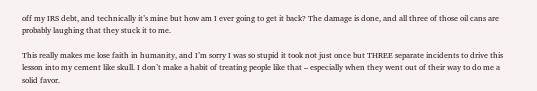off my IRS debt, and technically it’s mine but how am I ever going to get it back? The damage is done, and all three of those oil cans are probably laughing that they stuck it to me.

This really makes me lose faith in humanity, and I’m sorry I was so stupid it took not just once but THREE separate incidents to drive this lesson into my cement like skull. I don’t make a habit of treating people like that – especially when they went out of their way to do me a solid favor.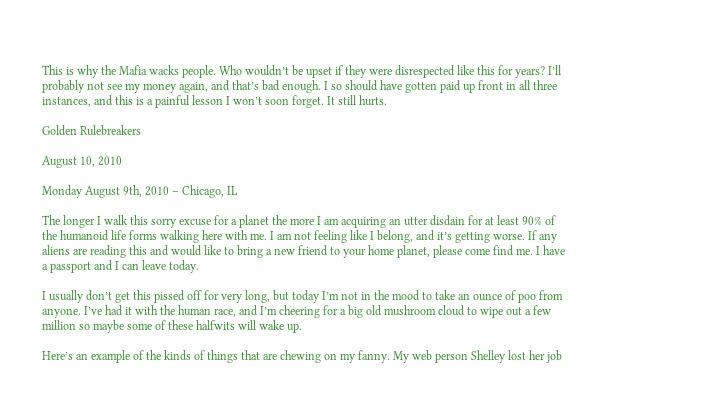This is why the Mafia wacks people. Who wouldn’t be upset if they were disrespected like this for years? I’ll probably not see my money again, and that’s bad enough. I so should have gotten paid up front in all three instances, and this is a painful lesson I won’t soon forget. It still hurts.

Golden Rulebreakers

August 10, 2010

Monday August 9th, 2010 – Chicago, IL

The longer I walk this sorry excuse for a planet the more I am acquiring an utter disdain for at least 90% of the humanoid life forms walking here with me. I am not feeling like I belong, and it’s getting worse. If any aliens are reading this and would like to bring a new friend to your home planet, please come find me. I have a passport and I can leave today.

I usually don’t get this pissed off for very long, but today I’m not in the mood to take an ounce of poo from anyone. I’ve had it with the human race, and I’m cheering for a big old mushroom cloud to wipe out a few million so maybe some of these halfwits will wake up.

Here’s an example of the kinds of things that are chewing on my fanny. My web person Shelley lost her job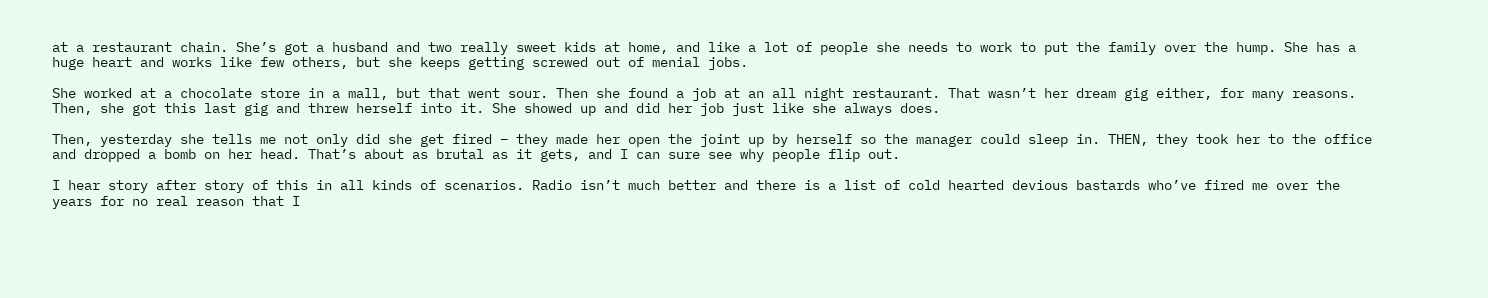at a restaurant chain. She’s got a husband and two really sweet kids at home, and like a lot of people she needs to work to put the family over the hump. She has a huge heart and works like few others, but she keeps getting screwed out of menial jobs.

She worked at a chocolate store in a mall, but that went sour. Then she found a job at an all night restaurant. That wasn’t her dream gig either, for many reasons. Then, she got this last gig and threw herself into it. She showed up and did her job just like she always does.

Then, yesterday she tells me not only did she get fired – they made her open the joint up by herself so the manager could sleep in. THEN, they took her to the office and dropped a bomb on her head. That’s about as brutal as it gets, and I can sure see why people flip out.

I hear story after story of this in all kinds of scenarios. Radio isn’t much better and there is a list of cold hearted devious bastards who’ve fired me over the years for no real reason that I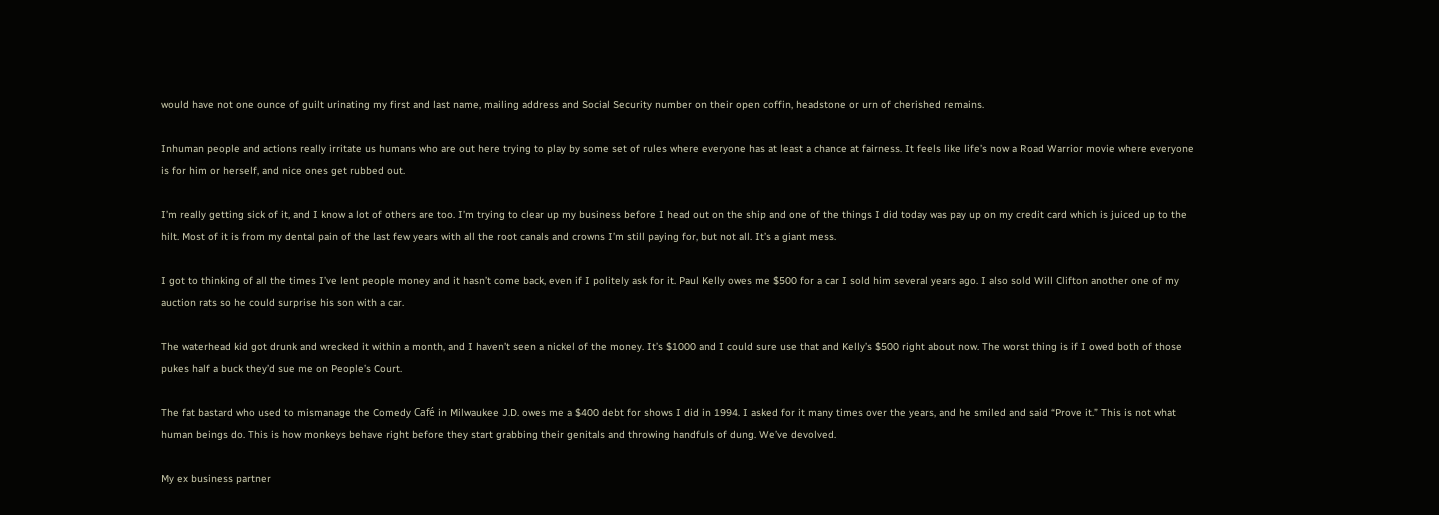would have not one ounce of guilt urinating my first and last name, mailing address and Social Security number on their open coffin, headstone or urn of cherished remains.

Inhuman people and actions really irritate us humans who are out here trying to play by some set of rules where everyone has at least a chance at fairness. It feels like life’s now a Road Warrior movie where everyone is for him or herself, and nice ones get rubbed out.

I’m really getting sick of it, and I know a lot of others are too. I’m trying to clear up my business before I head out on the ship and one of the things I did today was pay up on my credit card which is juiced up to the hilt. Most of it is from my dental pain of the last few years with all the root canals and crowns I’m still paying for, but not all. It’s a giant mess.

I got to thinking of all the times I’ve lent people money and it hasn’t come back, even if I politely ask for it. Paul Kelly owes me $500 for a car I sold him several years ago. I also sold Will Clifton another one of my auction rats so he could surprise his son with a car.

The waterhead kid got drunk and wrecked it within a month, and I haven’t seen a nickel of the money. It’s $1000 and I could sure use that and Kelly’s $500 right about now. The worst thing is if I owed both of those pukes half a buck they’d sue me on People’s Court.

The fat bastard who used to mismanage the Comedy Café in Milwaukee J.D. owes me a $400 debt for shows I did in 1994. I asked for it many times over the years, and he smiled and said “Prove it.” This is not what human beings do. This is how monkeys behave right before they start grabbing their genitals and throwing handfuls of dung. We’ve devolved.

My ex business partner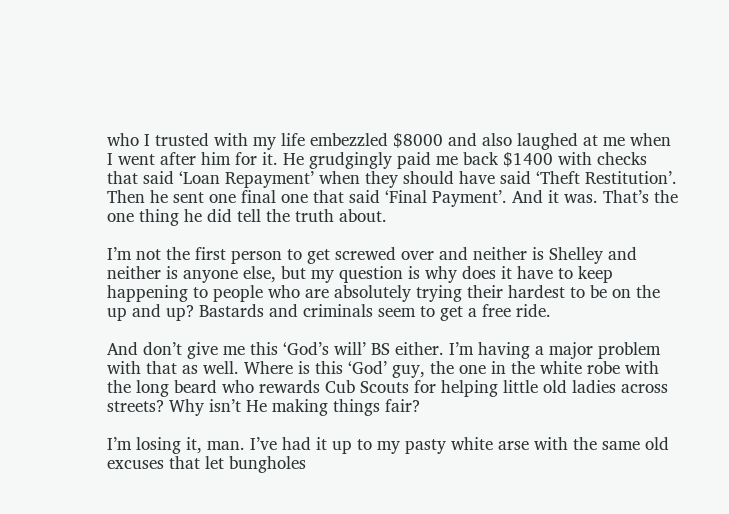who I trusted with my life embezzled $8000 and also laughed at me when I went after him for it. He grudgingly paid me back $1400 with checks that said ‘Loan Repayment’ when they should have said ‘Theft Restitution’. Then he sent one final one that said ‘Final Payment’. And it was. That’s the one thing he did tell the truth about.

I’m not the first person to get screwed over and neither is Shelley and neither is anyone else, but my question is why does it have to keep happening to people who are absolutely trying their hardest to be on the up and up? Bastards and criminals seem to get a free ride.

And don’t give me this ‘God’s will’ BS either. I’m having a major problem with that as well. Where is this ‘God’ guy, the one in the white robe with the long beard who rewards Cub Scouts for helping little old ladies across streets? Why isn’t He making things fair?

I’m losing it, man. I’ve had it up to my pasty white arse with the same old excuses that let bungholes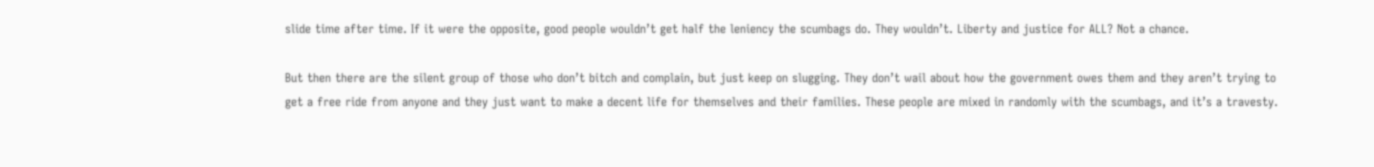slide time after time. If it were the opposite, good people wouldn’t get half the leniency the scumbags do. They wouldn’t. Liberty and justice for ALL? Not a chance.

But then there are the silent group of those who don’t bitch and complain, but just keep on slugging. They don’t wail about how the government owes them and they aren’t trying to get a free ride from anyone and they just want to make a decent life for themselves and their families. These people are mixed in randomly with the scumbags, and it’s a travesty.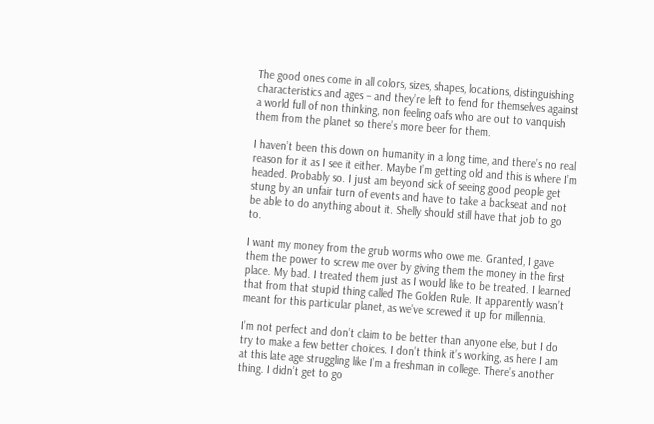The good ones come in all colors, sizes, shapes, locations, distinguishing characteristics and ages – and they’re left to fend for themselves against a world full of non thinking, non feeling oafs who are out to vanquish them from the planet so there’s more beer for them.

I haven’t been this down on humanity in a long time, and there’s no real reason for it as I see it either. Maybe I’m getting old and this is where I’m headed. Probably so. I just am beyond sick of seeing good people get stung by an unfair turn of events and have to take a backseat and not be able to do anything about it. Shelly should still have that job to go to.

I want my money from the grub worms who owe me. Granted, I gave them the power to screw me over by giving them the money in the first place. My bad. I treated them just as I would like to be treated. I learned that from that stupid thing called The Golden Rule. It apparently wasn’t meant for this particular planet, as we’ve screwed it up for millennia.

I’m not perfect and don’t claim to be better than anyone else, but I do try to make a few better choices. I don’t think it’s working, as here I am at this late age struggling like I’m a freshman in college. There’s another thing. I didn’t get to go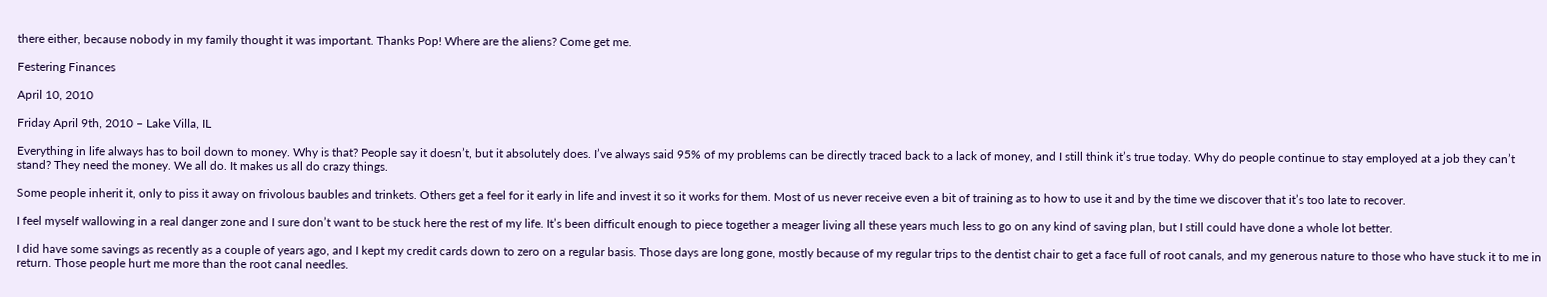there either, because nobody in my family thought it was important. Thanks Pop! Where are the aliens? Come get me.

Festering Finances

April 10, 2010

Friday April 9th, 2010 – Lake Villa, IL

Everything in life always has to boil down to money. Why is that? People say it doesn’t, but it absolutely does. I’ve always said 95% of my problems can be directly traced back to a lack of money, and I still think it’s true today. Why do people continue to stay employed at a job they can’t stand? They need the money. We all do. It makes us all do crazy things.

Some people inherit it, only to piss it away on frivolous baubles and trinkets. Others get a feel for it early in life and invest it so it works for them. Most of us never receive even a bit of training as to how to use it and by the time we discover that it’s too late to recover.

I feel myself wallowing in a real danger zone and I sure don’t want to be stuck here the rest of my life. It’s been difficult enough to piece together a meager living all these years much less to go on any kind of saving plan, but I still could have done a whole lot better.

I did have some savings as recently as a couple of years ago, and I kept my credit cards down to zero on a regular basis. Those days are long gone, mostly because of my regular trips to the dentist chair to get a face full of root canals, and my generous nature to those who have stuck it to me in return. Those people hurt me more than the root canal needles.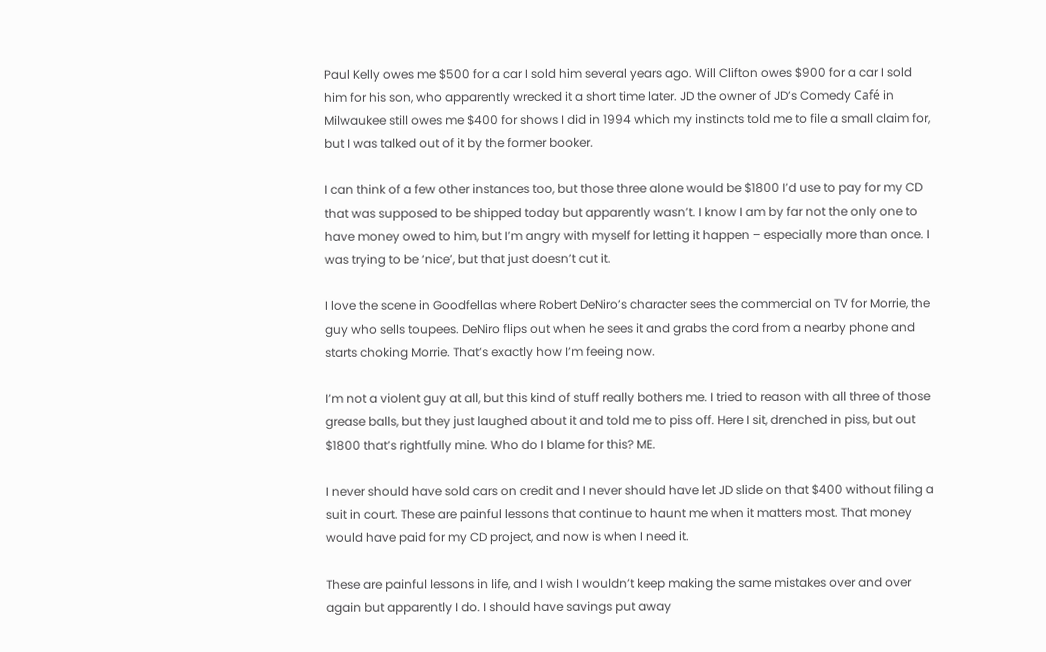Paul Kelly owes me $500 for a car I sold him several years ago. Will Clifton owes $900 for a car I sold him for his son, who apparently wrecked it a short time later. JD the owner of JD’s Comedy Café in Milwaukee still owes me $400 for shows I did in 1994 which my instincts told me to file a small claim for, but I was talked out of it by the former booker.

I can think of a few other instances too, but those three alone would be $1800 I’d use to pay for my CD that was supposed to be shipped today but apparently wasn’t. I know I am by far not the only one to have money owed to him, but I’m angry with myself for letting it happen – especially more than once. I was trying to be ‘nice’, but that just doesn’t cut it.

I love the scene in Goodfellas where Robert DeNiro’s character sees the commercial on TV for Morrie, the guy who sells toupees. DeNiro flips out when he sees it and grabs the cord from a nearby phone and starts choking Morrie. That’s exactly how I’m feeing now.

I’m not a violent guy at all, but this kind of stuff really bothers me. I tried to reason with all three of those grease balls, but they just laughed about it and told me to piss off. Here I sit, drenched in piss, but out $1800 that’s rightfully mine. Who do I blame for this? ME.

I never should have sold cars on credit and I never should have let JD slide on that $400 without filing a suit in court. These are painful lessons that continue to haunt me when it matters most. That money would have paid for my CD project, and now is when I need it.

These are painful lessons in life, and I wish I wouldn’t keep making the same mistakes over and over again but apparently I do. I should have savings put away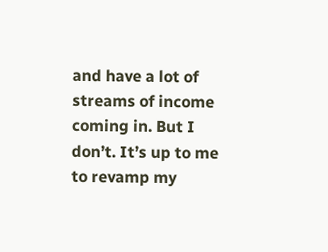and have a lot of streams of income coming in. But I don’t. It’s up to me to revamp my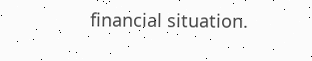financial situation.